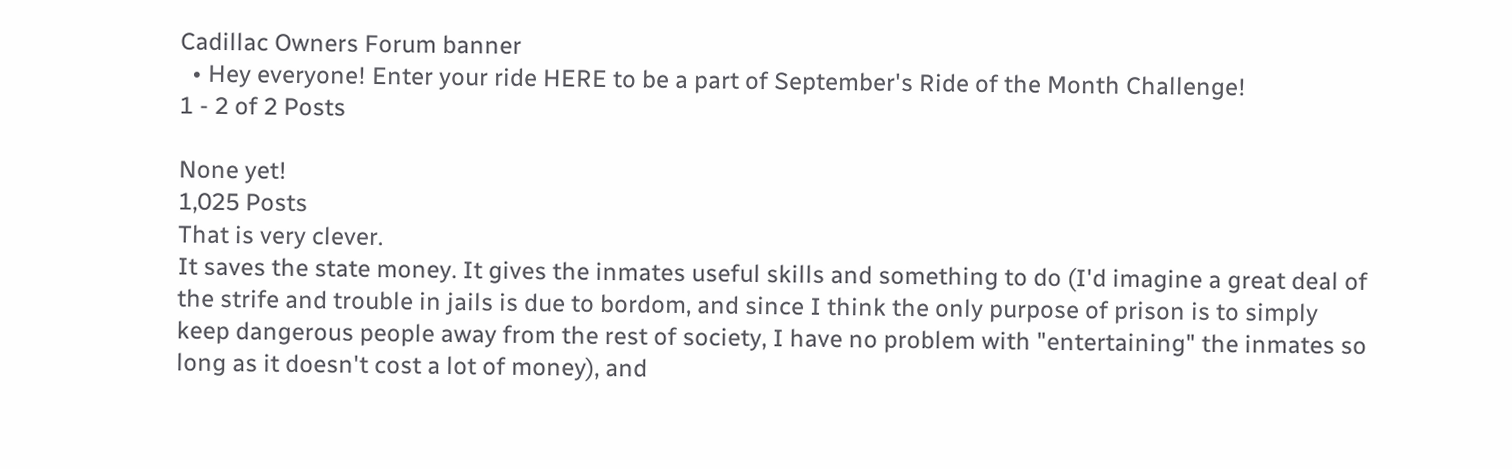Cadillac Owners Forum banner
  • Hey everyone! Enter your ride HERE to be a part of September's Ride of the Month Challenge!
1 - 2 of 2 Posts

None yet!
1,025 Posts
That is very clever.
It saves the state money. It gives the inmates useful skills and something to do (I'd imagine a great deal of the strife and trouble in jails is due to bordom, and since I think the only purpose of prison is to simply keep dangerous people away from the rest of society, I have no problem with "entertaining" the inmates so long as it doesn't cost a lot of money), and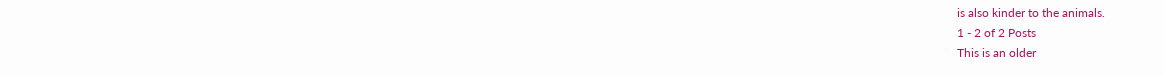is also kinder to the animals.
1 - 2 of 2 Posts
This is an older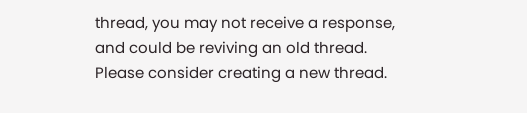thread, you may not receive a response, and could be reviving an old thread. Please consider creating a new thread.